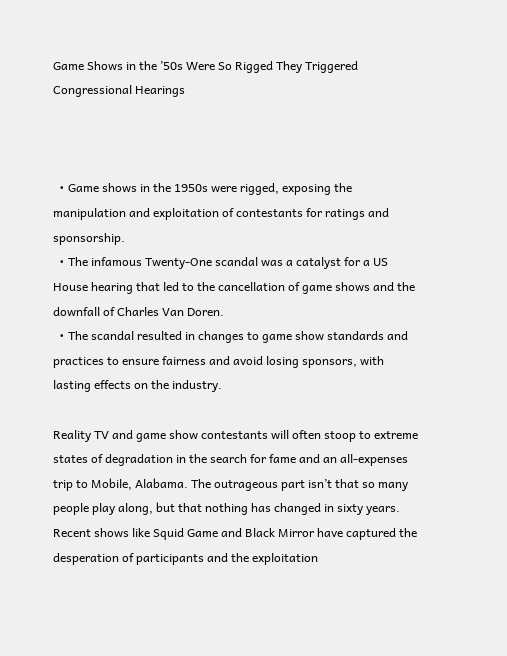Game Shows in the ’50s Were So Rigged They Triggered Congressional Hearings



  • Game shows in the 1950s were rigged, exposing the manipulation and exploitation of contestants for ratings and sponsorship.
  • The infamous Twenty-One scandal was a catalyst for a US House hearing that led to the cancellation of game shows and the downfall of Charles Van Doren.
  • The scandal resulted in changes to game show standards and practices to ensure fairness and avoid losing sponsors, with lasting effects on the industry.

Reality TV and game show contestants will often stoop to extreme states of degradation in the search for fame and an all-expenses trip to Mobile, Alabama. The outrageous part isn’t that so many people play along, but that nothing has changed in sixty years. Recent shows like Squid Game and Black Mirror have captured the desperation of participants and the exploitation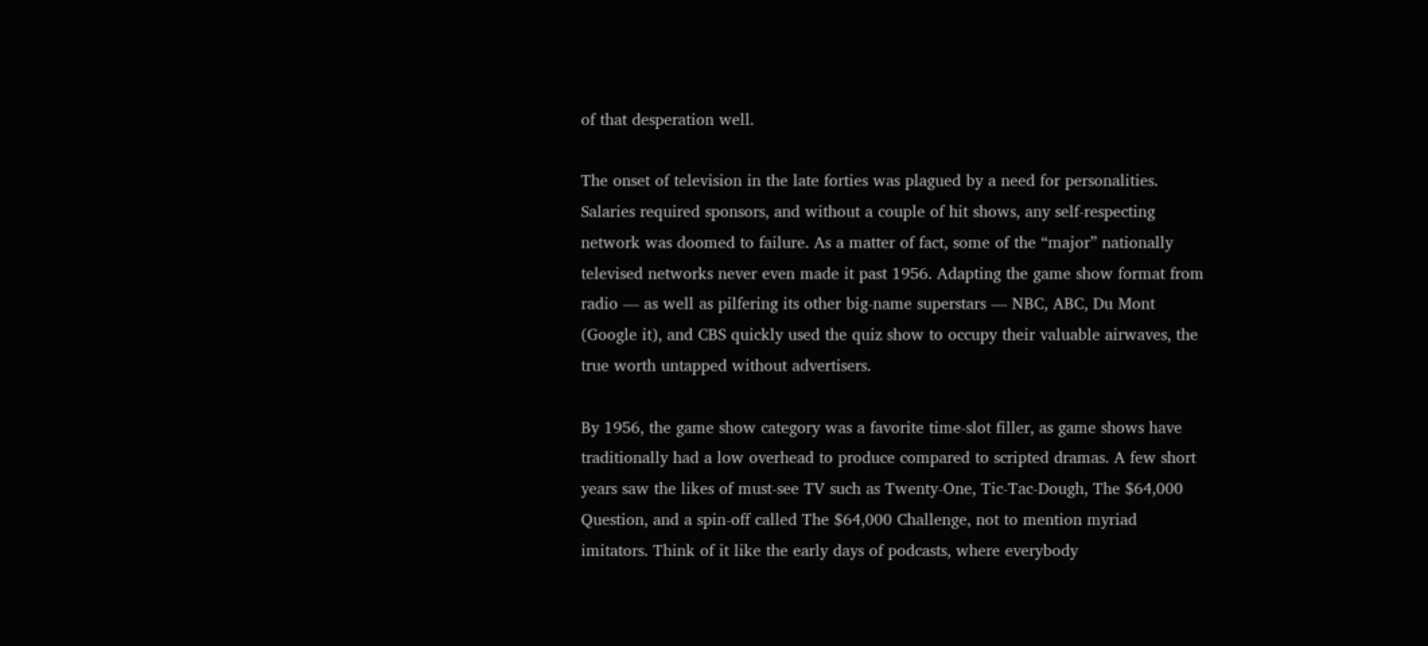of that desperation well.

The onset of television in the late forties was plagued by a need for personalities. Salaries required sponsors, and without a couple of hit shows, any self-respecting network was doomed to failure. As a matter of fact, some of the “major” nationally televised networks never even made it past 1956. Adapting the game show format from radio — as well as pilfering its other big-name superstars — NBC, ABC, Du Mont (Google it), and CBS quickly used the quiz show to occupy their valuable airwaves, the true worth untapped without advertisers.

By 1956, the game show category was a favorite time-slot filler, as game shows have traditionally had a low overhead to produce compared to scripted dramas. A few short years saw the likes of must-see TV such as Twenty-One, Tic-Tac-Dough, The $64,000 Question, and a spin-off called The $64,000 Challenge, not to mention myriad imitators. Think of it like the early days of podcasts, where everybody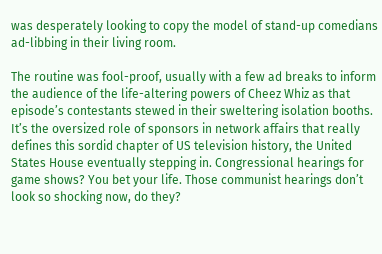was desperately looking to copy the model of stand-up comedians ad-libbing in their living room.

The routine was fool-proof, usually with a few ad breaks to inform the audience of the life-altering powers of Cheez Whiz as that episode’s contestants stewed in their sweltering isolation booths. It’s the oversized role of sponsors in network affairs that really defines this sordid chapter of US television history, the United States House eventually stepping in. Congressional hearings for game shows? You bet your life. Those communist hearings don’t look so shocking now, do they?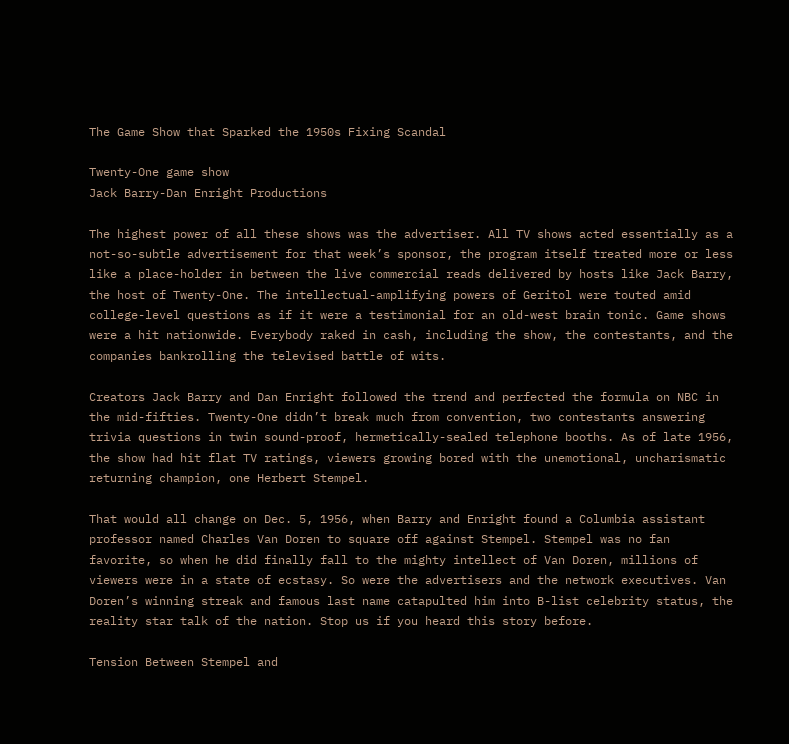The Game Show that Sparked the 1950s Fixing Scandal

Twenty-One game show
Jack Barry-Dan Enright Productions

The highest power of all these shows was the advertiser. All TV shows acted essentially as a not-so-subtle advertisement for that week’s sponsor, the program itself treated more or less like a place-holder in between the live commercial reads delivered by hosts like Jack Barry, the host of Twenty-One. The intellectual-amplifying powers of Geritol were touted amid college-level questions as if it were a testimonial for an old-west brain tonic. Game shows were a hit nationwide. Everybody raked in cash, including the show, the contestants, and the companies bankrolling the televised battle of wits.

Creators Jack Barry and Dan Enright followed the trend and perfected the formula on NBC in the mid-fifties. Twenty-One didn’t break much from convention, two contestants answering trivia questions in twin sound-proof, hermetically-sealed telephone booths. As of late 1956, the show had hit flat TV ratings, viewers growing bored with the unemotional, uncharismatic returning champion, one Herbert Stempel.

That would all change on Dec. 5, 1956, when Barry and Enright found a Columbia assistant professor named Charles Van Doren to square off against Stempel. Stempel was no fan favorite, so when he did finally fall to the mighty intellect of Van Doren, millions of viewers were in a state of ecstasy. So were the advertisers and the network executives. Van Doren’s winning streak and famous last name catapulted him into B-list celebrity status, the reality star talk of the nation. Stop us if you heard this story before.

Tension Between Stempel and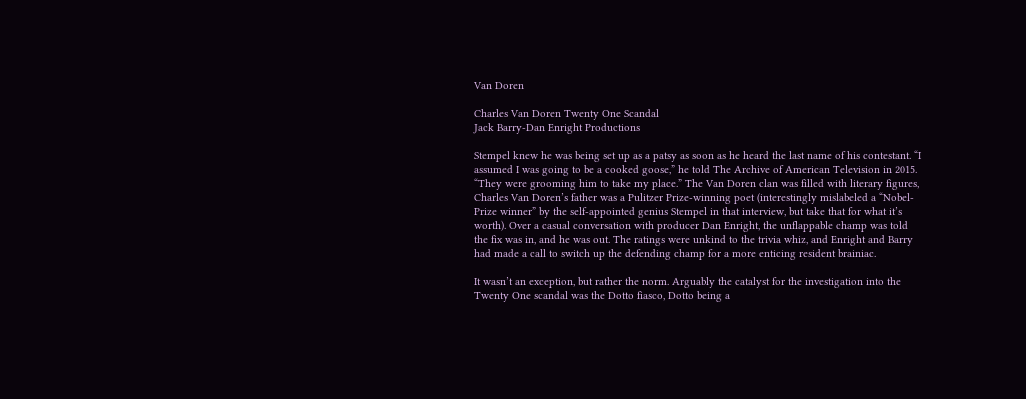Van Doren

Charles Van Doren Twenty One Scandal
Jack Barry-Dan Enright Productions

Stempel knew he was being set up as a patsy as soon as he heard the last name of his contestant. “I assumed I was going to be a cooked goose,” he told The Archive of American Television in 2015. “They were grooming him to take my place.” The Van Doren clan was filled with literary figures, Charles Van Doren’s father was a Pulitzer Prize-winning poet (interestingly mislabeled a “Nobel-Prize winner” by the self-appointed genius Stempel in that interview, but take that for what it’s worth). Over a casual conversation with producer Dan Enright, the unflappable champ was told the fix was in, and he was out. The ratings were unkind to the trivia whiz, and Enright and Barry had made a call to switch up the defending champ for a more enticing resident brainiac.

It wasn’t an exception, but rather the norm. Arguably the catalyst for the investigation into the Twenty One scandal was the Dotto fiasco, Dotto being a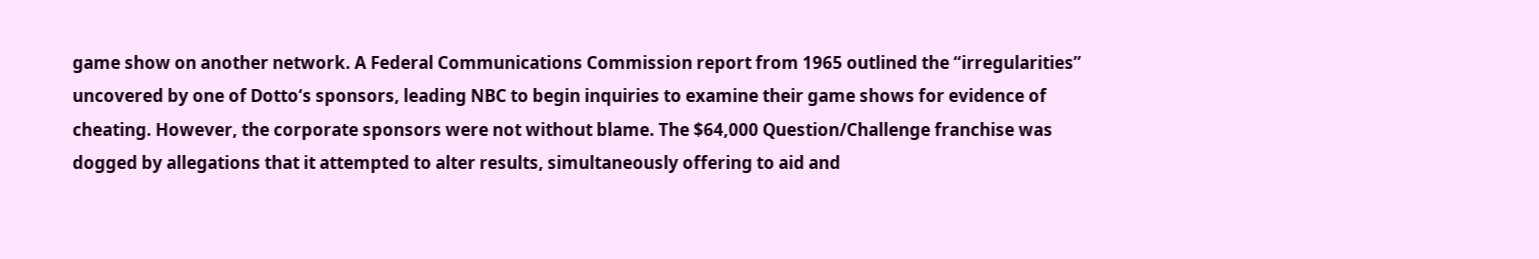game show on another network. A Federal Communications Commission report from 1965 outlined the “irregularities” uncovered by one of Dotto‘s sponsors, leading NBC to begin inquiries to examine their game shows for evidence of cheating. However, the corporate sponsors were not without blame. The $64,000 Question/Challenge franchise was dogged by allegations that it attempted to alter results, simultaneously offering to aid and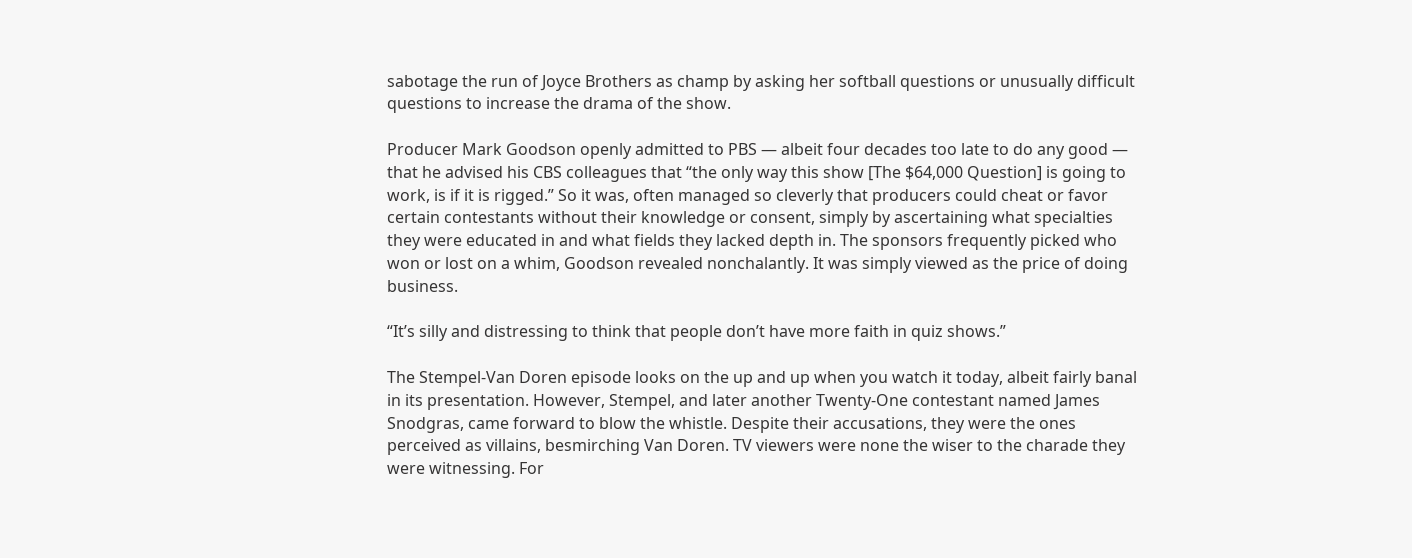sabotage the run of Joyce Brothers as champ by asking her softball questions or unusually difficult questions to increase the drama of the show.

Producer Mark Goodson openly admitted to PBS — albeit four decades too late to do any good — that he advised his CBS colleagues that “the only way this show [The $64,000 Question] is going to work, is if it is rigged.” So it was, often managed so cleverly that producers could cheat or favor certain contestants without their knowledge or consent, simply by ascertaining what specialties they were educated in and what fields they lacked depth in. The sponsors frequently picked who won or lost on a whim, Goodson revealed nonchalantly. It was simply viewed as the price of doing business.

“It’s silly and distressing to think that people don’t have more faith in quiz shows.”

The Stempel-Van Doren episode looks on the up and up when you watch it today, albeit fairly banal in its presentation. However, Stempel, and later another Twenty-One contestant named James Snodgras, came forward to blow the whistle. Despite their accusations, they were the ones perceived as villains, besmirching Van Doren. TV viewers were none the wiser to the charade they were witnessing. For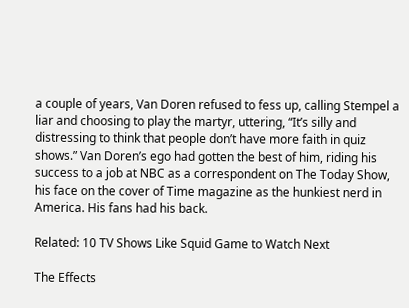a couple of years, Van Doren refused to fess up, calling Stempel a liar and choosing to play the martyr, uttering, “It’s silly and distressing to think that people don’t have more faith in quiz shows.” Van Doren’s ego had gotten the best of him, riding his success to a job at NBC as a correspondent on The Today Show, his face on the cover of Time magazine as the hunkiest nerd in America. His fans had his back.

Related: 10 TV Shows Like Squid Game to Watch Next

The Effects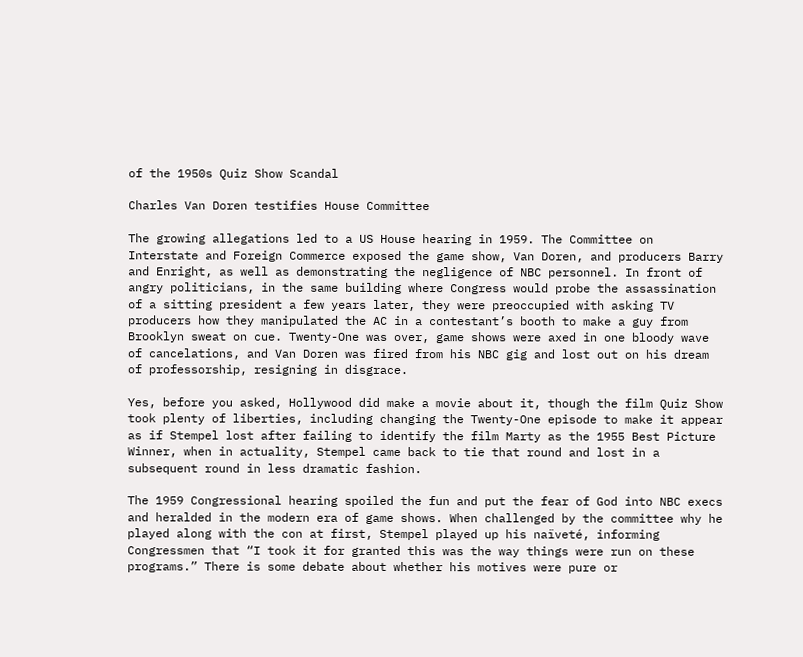of the 1950s Quiz Show Scandal

Charles Van Doren testifies House Committee

The growing allegations led to a US House hearing in 1959. The Committee on Interstate and Foreign Commerce exposed the game show, Van Doren, and producers Barry and Enright, as well as demonstrating the negligence of NBC personnel. In front of angry politicians, in the same building where Congress would probe the assassination of a sitting president a few years later, they were preoccupied with asking TV producers how they manipulated the AC in a contestant’s booth to make a guy from Brooklyn sweat on cue. Twenty-One was over, game shows were axed in one bloody wave of cancelations, and Van Doren was fired from his NBC gig and lost out on his dream of professorship, resigning in disgrace.

Yes, before you asked, Hollywood did make a movie about it, though the film Quiz Show took plenty of liberties, including changing the Twenty-One episode to make it appear as if Stempel lost after failing to identify the film Marty as the 1955 Best Picture Winner, when in actuality, Stempel came back to tie that round and lost in a subsequent round in less dramatic fashion.

The 1959 Congressional hearing spoiled the fun and put the fear of God into NBC execs and heralded in the modern era of game shows. When challenged by the committee why he played along with the con at first, Stempel played up his naïveté, informing Congressmen that “I took it for granted this was the way things were run on these programs.” There is some debate about whether his motives were pure or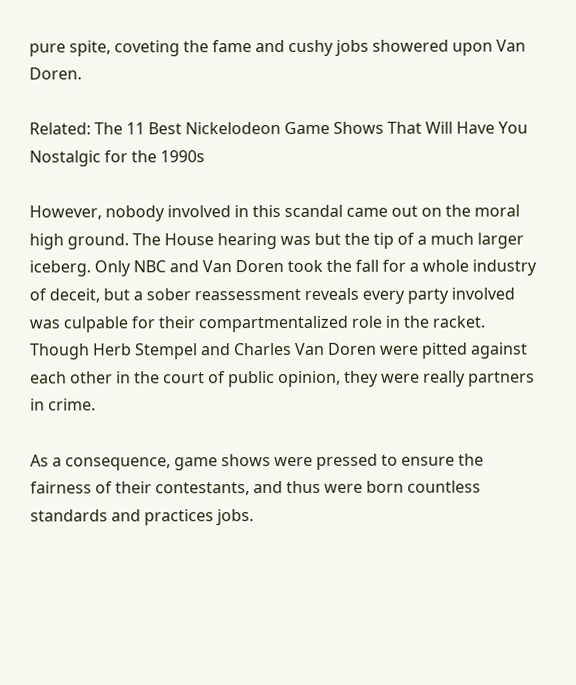pure spite, coveting the fame and cushy jobs showered upon Van Doren.

Related: The 11 Best Nickelodeon Game Shows That Will Have You Nostalgic for the 1990s

However, nobody involved in this scandal came out on the moral high ground. The House hearing was but the tip of a much larger iceberg. Only NBC and Van Doren took the fall for a whole industry of deceit, but a sober reassessment reveals every party involved was culpable for their compartmentalized role in the racket. Though Herb Stempel and Charles Van Doren were pitted against each other in the court of public opinion, they were really partners in crime.

As a consequence, game shows were pressed to ensure the fairness of their contestants, and thus were born countless standards and practices jobs.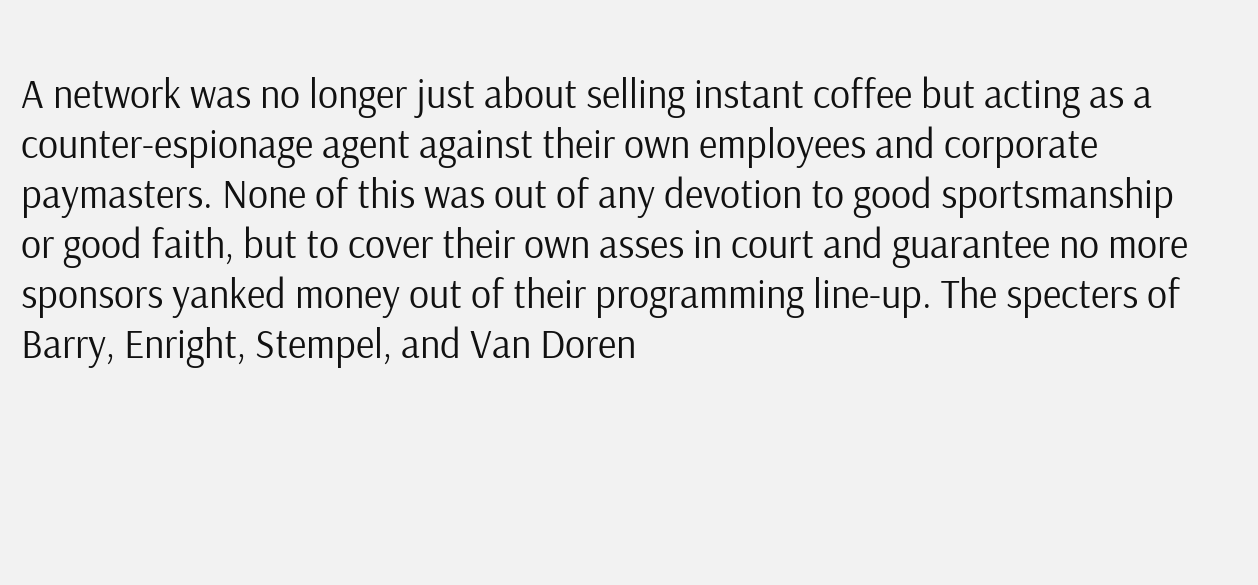A network was no longer just about selling instant coffee but acting as a counter-espionage agent against their own employees and corporate paymasters. None of this was out of any devotion to good sportsmanship or good faith, but to cover their own asses in court and guarantee no more sponsors yanked money out of their programming line-up. The specters of Barry, Enright, Stempel, and Van Doren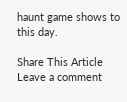haunt game shows to this day.

Share This Article
Leave a comment